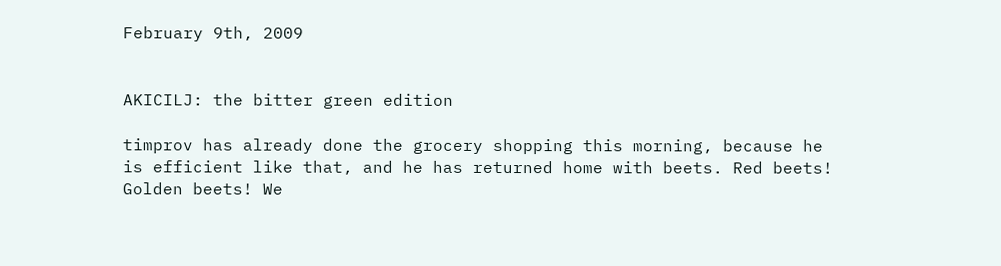February 9th, 2009


AKICILJ: the bitter green edition

timprov has already done the grocery shopping this morning, because he is efficient like that, and he has returned home with beets. Red beets! Golden beets! We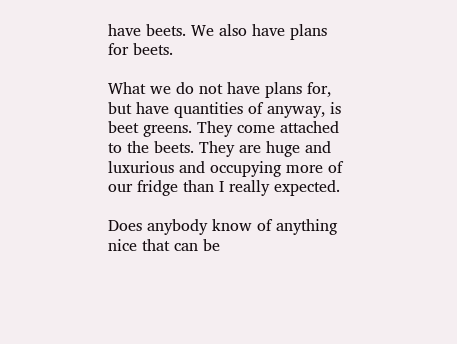have beets. We also have plans for beets.

What we do not have plans for, but have quantities of anyway, is beet greens. They come attached to the beets. They are huge and luxurious and occupying more of our fridge than I really expected.

Does anybody know of anything nice that can be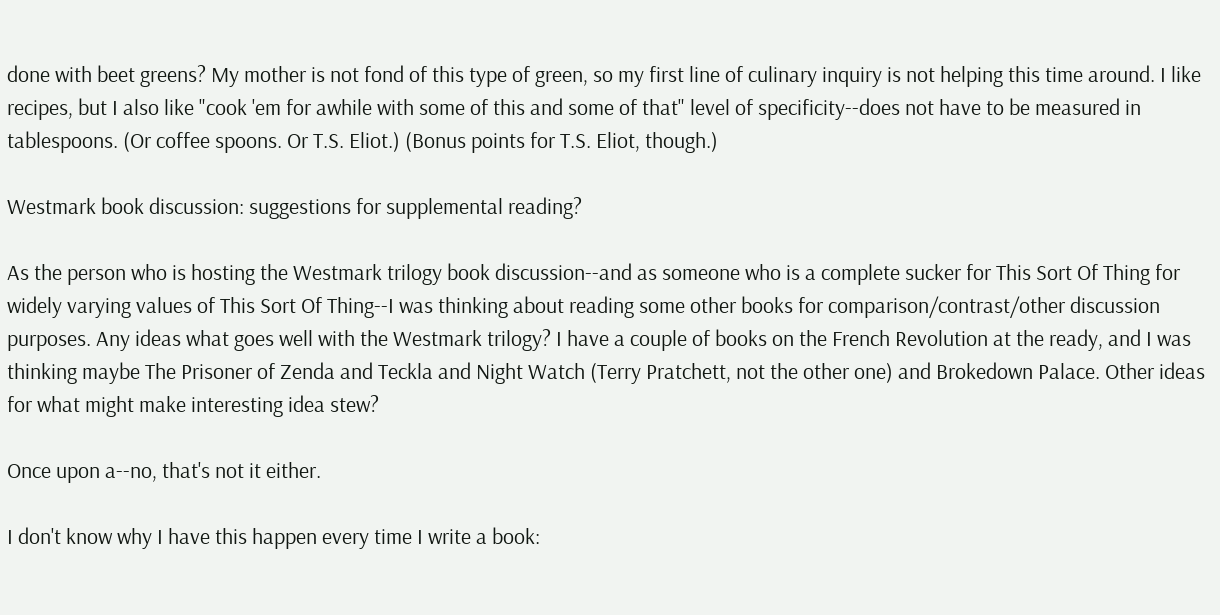done with beet greens? My mother is not fond of this type of green, so my first line of culinary inquiry is not helping this time around. I like recipes, but I also like "cook 'em for awhile with some of this and some of that" level of specificity--does not have to be measured in tablespoons. (Or coffee spoons. Or T.S. Eliot.) (Bonus points for T.S. Eliot, though.)

Westmark book discussion: suggestions for supplemental reading?

As the person who is hosting the Westmark trilogy book discussion--and as someone who is a complete sucker for This Sort Of Thing for widely varying values of This Sort Of Thing--I was thinking about reading some other books for comparison/contrast/other discussion purposes. Any ideas what goes well with the Westmark trilogy? I have a couple of books on the French Revolution at the ready, and I was thinking maybe The Prisoner of Zenda and Teckla and Night Watch (Terry Pratchett, not the other one) and Brokedown Palace. Other ideas for what might make interesting idea stew?

Once upon a--no, that's not it either.

I don't know why I have this happen every time I write a book: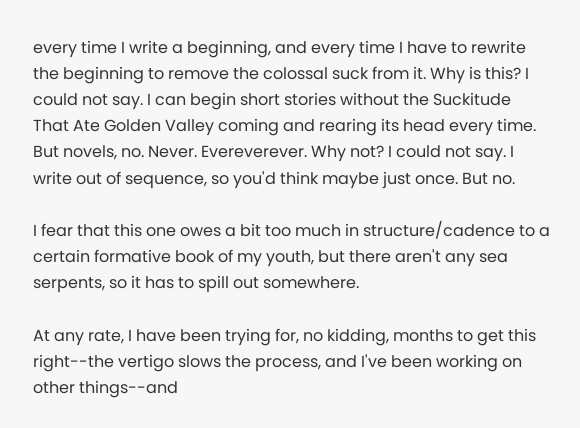every time I write a beginning, and every time I have to rewrite the beginning to remove the colossal suck from it. Why is this? I could not say. I can begin short stories without the Suckitude That Ate Golden Valley coming and rearing its head every time. But novels, no. Never. Evereverever. Why not? I could not say. I write out of sequence, so you'd think maybe just once. But no.

I fear that this one owes a bit too much in structure/cadence to a certain formative book of my youth, but there aren't any sea serpents, so it has to spill out somewhere.

At any rate, I have been trying for, no kidding, months to get this right--the vertigo slows the process, and I've been working on other things--and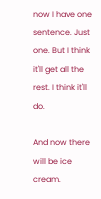now I have one sentence. Just one. But I think it'll get all the rest. I think it'll do.

And now there will be ice cream.